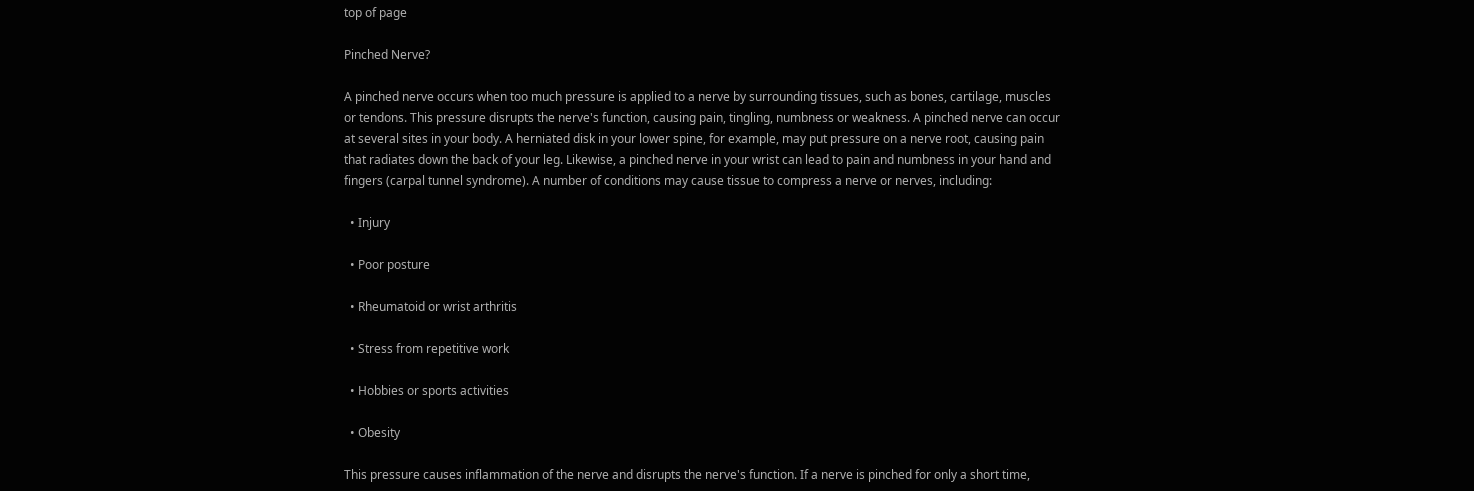top of page

Pinched Nerve?

A pinched nerve occurs when too much pressure is applied to a nerve by surrounding tissues, such as bones, cartilage, muscles or tendons. This pressure disrupts the nerve's function, causing pain, tingling, numbness or weakness. A pinched nerve can occur at several sites in your body. A herniated disk in your lower spine, for example, may put pressure on a nerve root, causing pain that radiates down the back of your leg. Likewise, a pinched nerve in your wrist can lead to pain and numbness in your hand and fingers (carpal tunnel syndrome). A number of conditions may cause tissue to compress a nerve or nerves, including:

  • Injury

  • Poor posture

  • Rheumatoid or wrist arthritis

  • Stress from repetitive work

  • Hobbies or sports activities

  • Obesity

This pressure causes inflammation of the nerve and disrupts the nerve's function. If a nerve is pinched for only a short time,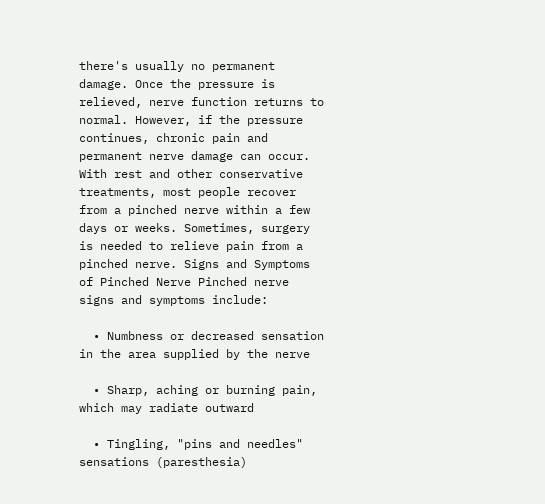there's usually no permanent damage. Once the pressure is relieved, nerve function returns to normal. However, if the pressure continues, chronic pain and permanent nerve damage can occur. With rest and other conservative treatments, most people recover from a pinched nerve within a few days or weeks. Sometimes, surgery is needed to relieve pain from a pinched nerve. Signs and Symptoms of Pinched Nerve Pinched nerve signs and symptoms include:

  • Numbness or decreased sensation in the area supplied by the nerve

  • Sharp, aching or burning pain, which may radiate outward

  • Tingling, "pins and needles" sensations (paresthesia)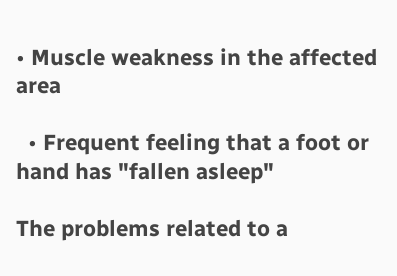• Muscle weakness in the affected area

  • Frequent feeling that a foot or hand has "fallen asleep"

The problems related to a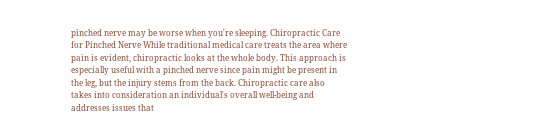pinched nerve may be worse when you're sleeping. Chiropractic Care for Pinched Nerve While traditional medical care treats the area where pain is evident, chiropractic looks at the whole body. This approach is especially useful with a pinched nerve since pain might be present in the leg, but the injury stems from the back. Chiropractic care also takes into consideration an individual's overall well-being and addresses issues that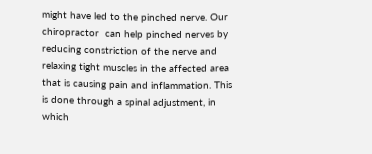might have led to the pinched nerve. Our chiropractor  can help pinched nerves by reducing constriction of the nerve and relaxing tight muscles in the affected area that is causing pain and inflammation. This is done through a spinal adjustment, in which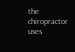the chiropractor uses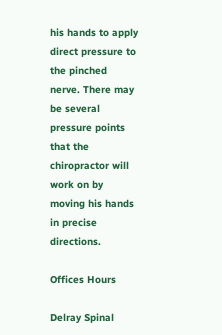his hands to apply direct pressure to the pinched nerve. There may be several pressure points that the chiropractor will work on by moving his hands in precise directions.

Offices Hours

Delray Spinal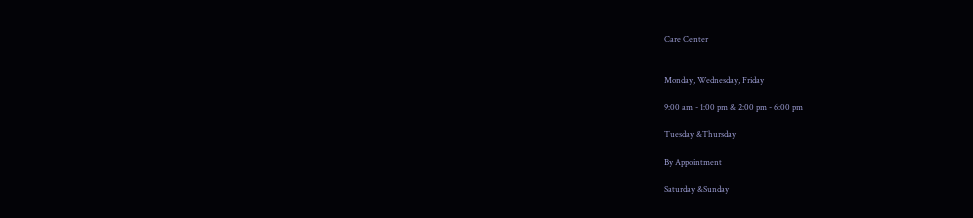Care Center


Monday, Wednesday, Friday

9:00 am - 1:00 pm & 2:00 pm - 6:00 pm

Tuesday &Thursday

By Appointment

Saturday &Sunday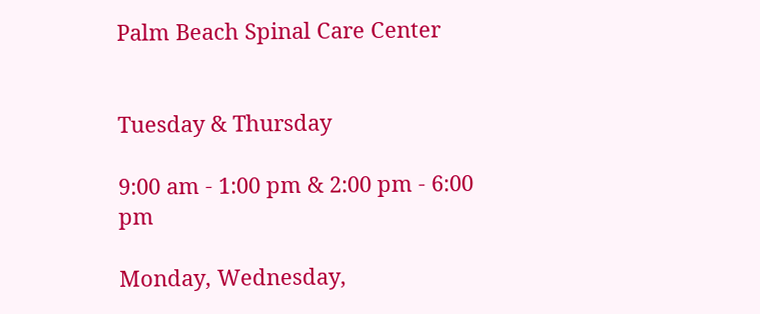Palm Beach Spinal Care Center


Tuesday & Thursday

9:00 am - 1:00 pm & 2:00 pm - 6:00 pm

Monday, Wednesday,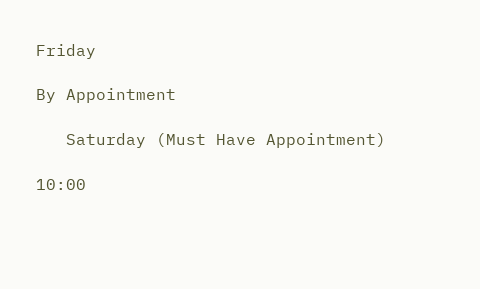Friday

By Appointment

   Saturday (Must Have Appointment)

10:00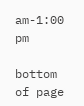am-1:00 pm

bottom of page